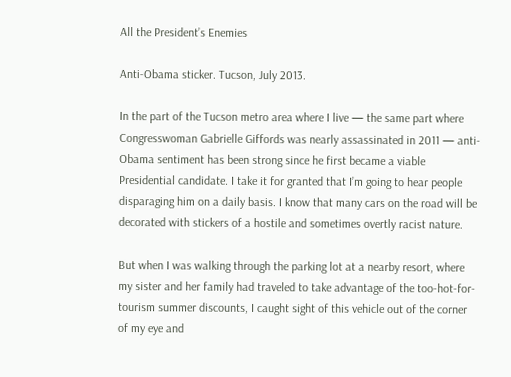All the President’s Enemies

Anti-Obama sticker. Tucson, July 2013.

In the part of the Tucson metro area where I live — the same part where Congresswoman Gabrielle Giffords was nearly assassinated in 2011 — anti-Obama sentiment has been strong since he first became a viable Presidential candidate. I take it for granted that I’m going to hear people disparaging him on a daily basis. I know that many cars on the road will be decorated with stickers of a hostile and sometimes overtly racist nature.

But when I was walking through the parking lot at a nearby resort, where my sister and her family had traveled to take advantage of the too-hot-for-tourism summer discounts, I caught sight of this vehicle out of the corner of my eye and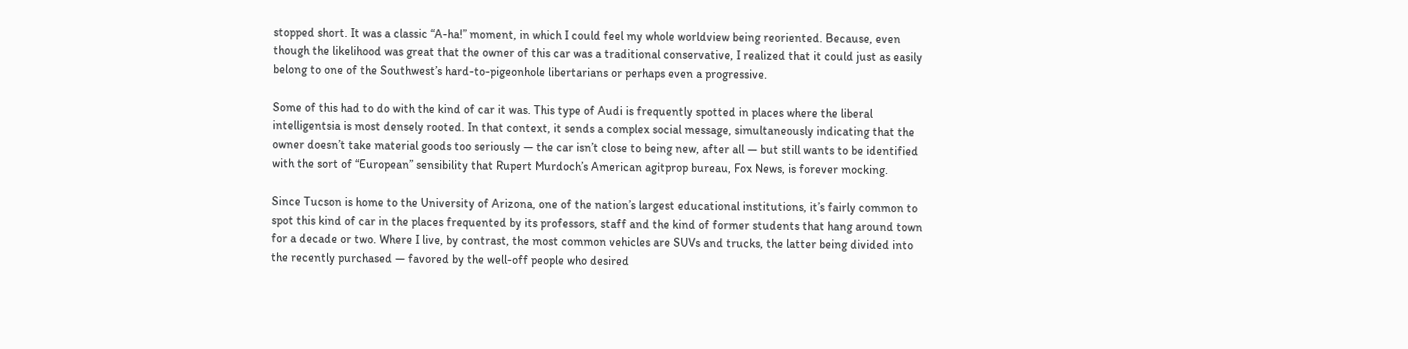stopped short. It was a classic “A-ha!” moment, in which I could feel my whole worldview being reoriented. Because, even though the likelihood was great that the owner of this car was a traditional conservative, I realized that it could just as easily belong to one of the Southwest’s hard-to-pigeonhole libertarians or perhaps even a progressive.

Some of this had to do with the kind of car it was. This type of Audi is frequently spotted in places where the liberal intelligentsia is most densely rooted. In that context, it sends a complex social message, simultaneously indicating that the owner doesn’t take material goods too seriously — the car isn’t close to being new, after all — but still wants to be identified with the sort of “European” sensibility that Rupert Murdoch’s American agitprop bureau, Fox News, is forever mocking.

Since Tucson is home to the University of Arizona, one of the nation’s largest educational institutions, it’s fairly common to spot this kind of car in the places frequented by its professors, staff and the kind of former students that hang around town for a decade or two. Where I live, by contrast, the most common vehicles are SUVs and trucks, the latter being divided into the recently purchased — favored by the well-off people who desired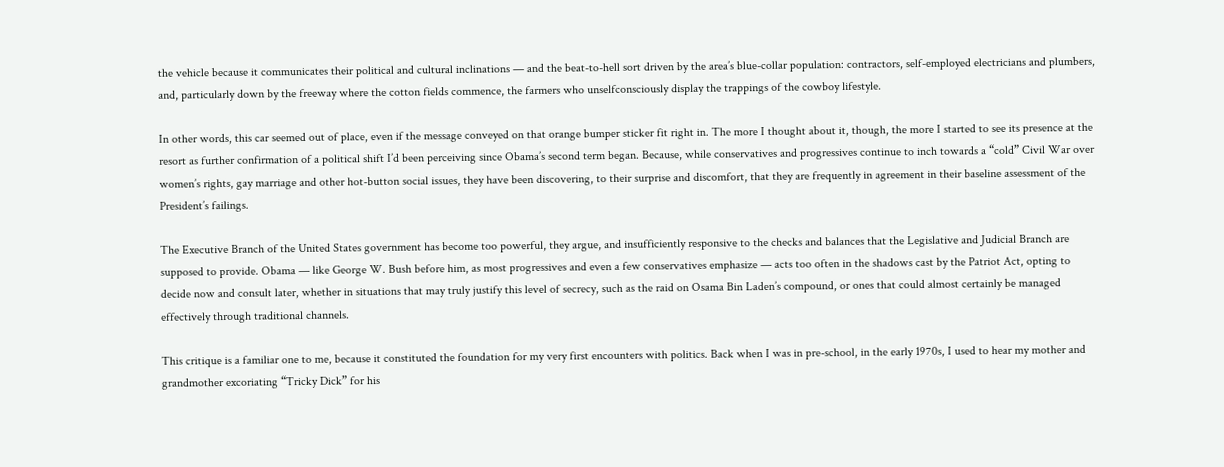the vehicle because it communicates their political and cultural inclinations — and the beat-to-hell sort driven by the area’s blue-collar population: contractors, self-employed electricians and plumbers, and, particularly down by the freeway where the cotton fields commence, the farmers who unselfconsciously display the trappings of the cowboy lifestyle.

In other words, this car seemed out of place, even if the message conveyed on that orange bumper sticker fit right in. The more I thought about it, though, the more I started to see its presence at the resort as further confirmation of a political shift I’d been perceiving since Obama’s second term began. Because, while conservatives and progressives continue to inch towards a “cold” Civil War over women’s rights, gay marriage and other hot-button social issues, they have been discovering, to their surprise and discomfort, that they are frequently in agreement in their baseline assessment of the President’s failings.

The Executive Branch of the United States government has become too powerful, they argue, and insufficiently responsive to the checks and balances that the Legislative and Judicial Branch are supposed to provide. Obama — like George W. Bush before him, as most progressives and even a few conservatives emphasize — acts too often in the shadows cast by the Patriot Act, opting to decide now and consult later, whether in situations that may truly justify this level of secrecy, such as the raid on Osama Bin Laden’s compound, or ones that could almost certainly be managed effectively through traditional channels.

This critique is a familiar one to me, because it constituted the foundation for my very first encounters with politics. Back when I was in pre-school, in the early 1970s, I used to hear my mother and grandmother excoriating “Tricky Dick” for his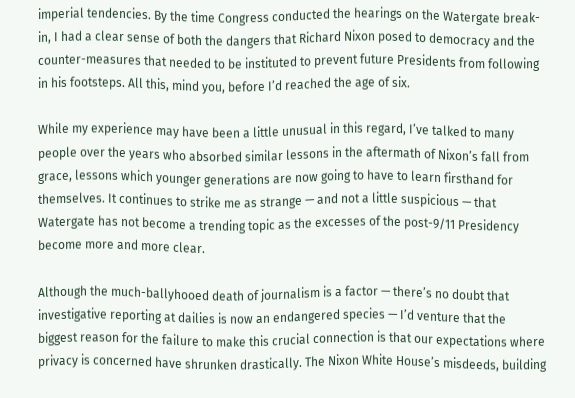imperial tendencies. By the time Congress conducted the hearings on the Watergate break-in, I had a clear sense of both the dangers that Richard Nixon posed to democracy and the counter-measures that needed to be instituted to prevent future Presidents from following in his footsteps. All this, mind you, before I’d reached the age of six.

While my experience may have been a little unusual in this regard, I’ve talked to many people over the years who absorbed similar lessons in the aftermath of Nixon’s fall from grace, lessons which younger generations are now going to have to learn firsthand for themselves. It continues to strike me as strange — and not a little suspicious — that Watergate has not become a trending topic as the excesses of the post-9/11 Presidency become more and more clear.

Although the much-ballyhooed death of journalism is a factor — there’s no doubt that investigative reporting at dailies is now an endangered species — I’d venture that the biggest reason for the failure to make this crucial connection is that our expectations where privacy is concerned have shrunken drastically. The Nixon White House’s misdeeds, building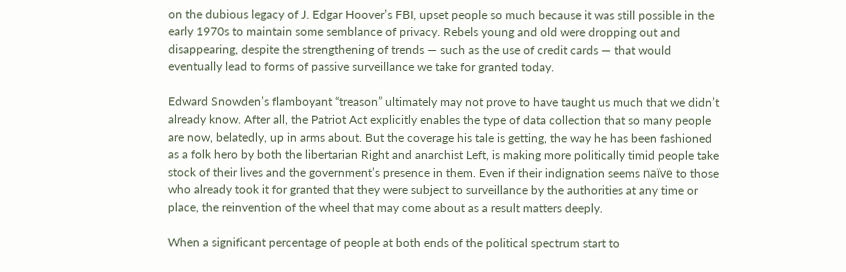on the dubious legacy of J. Edgar Hoover’s FBI, upset people so much because it was still possible in the early 1970s to maintain some semblance of privacy. Rebels young and old were dropping out and disappearing, despite the strengthening of trends — such as the use of credit cards — that would eventually lead to forms of passive surveillance we take for granted today.

Edward Snowden’s flamboyant “treason” ultimately may not prove to have taught us much that we didn’t already know. After all, the Patriot Act explicitly enables the type of data collection that so many people are now, belatedly, up in arms about. But the coverage his tale is getting, the way he has been fashioned as a folk hero by both the libertarian Right and anarchist Left, is making more politically timid people take stock of their lives and the government’s presence in them. Even if their indignation seems naïve to those who already took it for granted that they were subject to surveillance by the authorities at any time or place, the reinvention of the wheel that may come about as a result matters deeply.

When a significant percentage of people at both ends of the political spectrum start to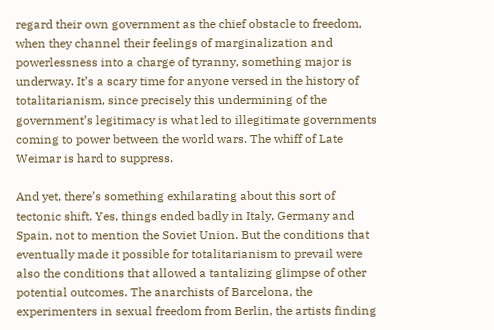regard their own government as the chief obstacle to freedom, when they channel their feelings of marginalization and powerlessness into a charge of tyranny, something major is underway. It’s a scary time for anyone versed in the history of totalitarianism, since precisely this undermining of the government’s legitimacy is what led to illegitimate governments coming to power between the world wars. The whiff of Late Weimar is hard to suppress.

And yet, there’s something exhilarating about this sort of tectonic shift. Yes, things ended badly in Italy, Germany and Spain, not to mention the Soviet Union. But the conditions that eventually made it possible for totalitarianism to prevail were also the conditions that allowed a tantalizing glimpse of other potential outcomes. The anarchists of Barcelona, the experimenters in sexual freedom from Berlin, the artists finding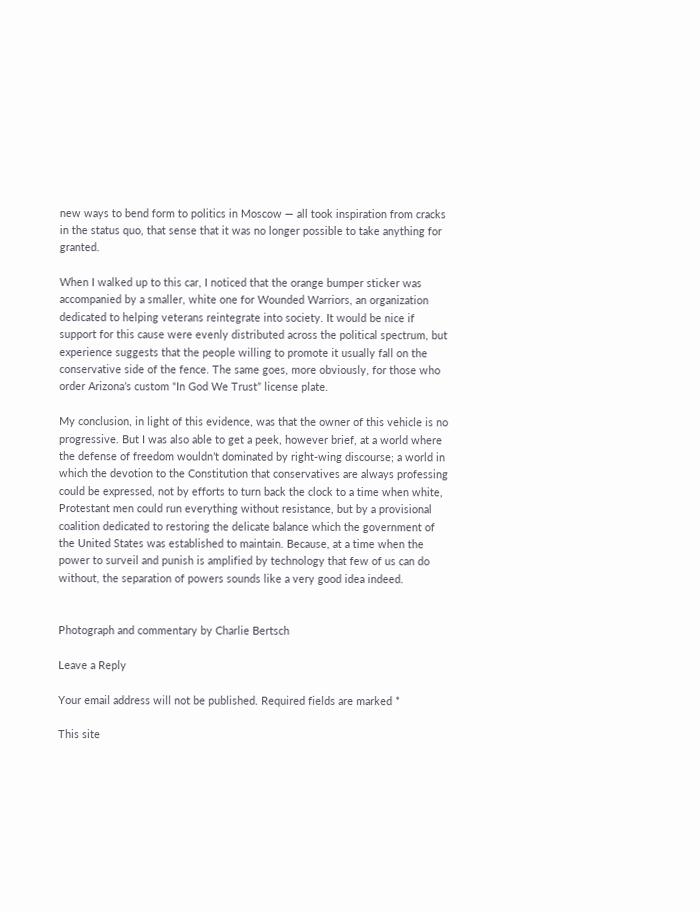new ways to bend form to politics in Moscow — all took inspiration from cracks in the status quo, that sense that it was no longer possible to take anything for granted.

When I walked up to this car, I noticed that the orange bumper sticker was accompanied by a smaller, white one for Wounded Warriors, an organization dedicated to helping veterans reintegrate into society. It would be nice if support for this cause were evenly distributed across the political spectrum, but experience suggests that the people willing to promote it usually fall on the conservative side of the fence. The same goes, more obviously, for those who order Arizona’s custom “In God We Trust” license plate.

My conclusion, in light of this evidence, was that the owner of this vehicle is no progressive. But I was also able to get a peek, however brief, at a world where the defense of freedom wouldn’t dominated by right-wing discourse; a world in which the devotion to the Constitution that conservatives are always professing could be expressed, not by efforts to turn back the clock to a time when white, Protestant men could run everything without resistance, but by a provisional coalition dedicated to restoring the delicate balance which the government of the United States was established to maintain. Because, at a time when the power to surveil and punish is amplified by technology that few of us can do without, the separation of powers sounds like a very good idea indeed.


Photograph and commentary by Charlie Bertsch

Leave a Reply

Your email address will not be published. Required fields are marked *

This site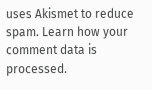uses Akismet to reduce spam. Learn how your comment data is processed.